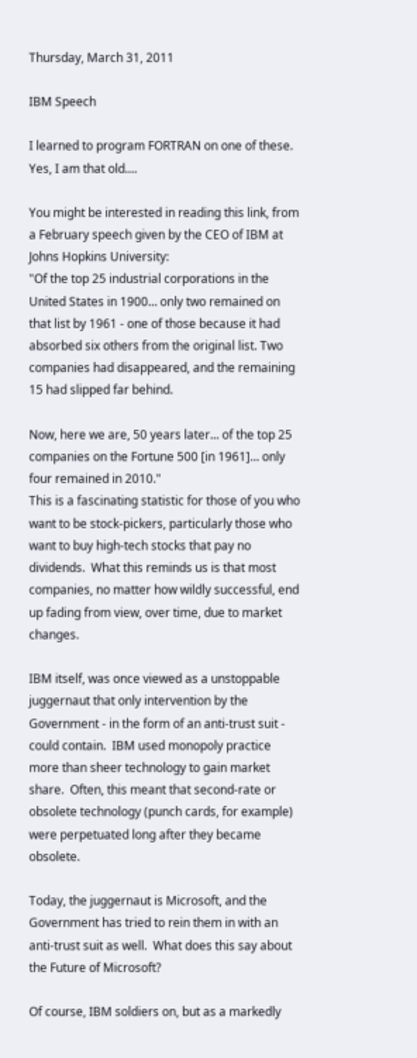Thursday, March 31, 2011

IBM Speech

I learned to program FORTRAN on one of these.  Yes, I am that old....

You might be interested in reading this link, from a February speech given by the CEO of IBM at Johns Hopkins University:
"Of the top 25 industrial corporations in the United States in 1900… only two remained on that list by 1961 - one of those because it had absorbed six others from the original list. Two companies had disappeared, and the remaining 15 had slipped far behind.

Now, here we are, 50 years later... of the top 25 companies on the Fortune 500 [in 1961]… only four remained in 2010."
This is a fascinating statistic for those of you who want to be stock-pickers, particularly those who want to buy high-tech stocks that pay no dividends.  What this reminds us is that most companies, no matter how wildly successful, end up fading from view, over time, due to market changes.

IBM itself, was once viewed as a unstoppable juggernaut that only intervention by the Government - in the form of an anti-trust suit - could contain.  IBM used monopoly practice more than sheer technology to gain market share.  Often, this meant that second-rate or obsolete technology (punch cards, for example) were perpetuated long after they became obsolete.

Today, the juggernaut is Microsoft, and the Government has tried to rein them in with an anti-trust suit as well.  What does this say about the Future of Microsoft?

Of course, IBM soldiers on, but as a markedly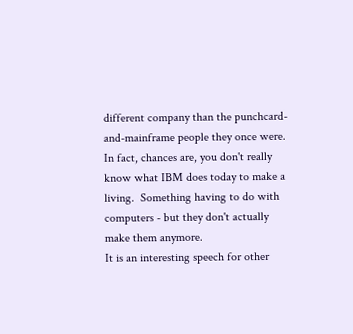different company than the punchcard-and-mainframe people they once were.  In fact, chances are, you don't really know what IBM does today to make a living.  Something having to do with computers - but they don't actually make them anymore.
It is an interesting speech for other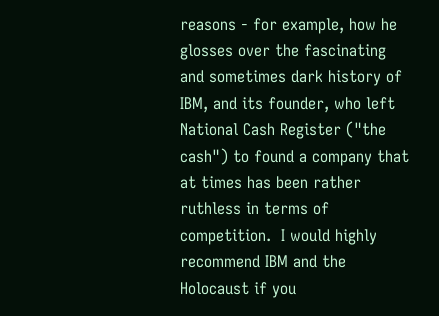reasons - for example, how he glosses over the fascinating and sometimes dark history of IBM, and its founder, who left National Cash Register ("the cash") to found a company that at times has been rather ruthless in terms of competition.  I would highly recommend IBM and the Holocaust if you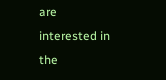are interested in the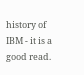history of IBM - it is a good read.